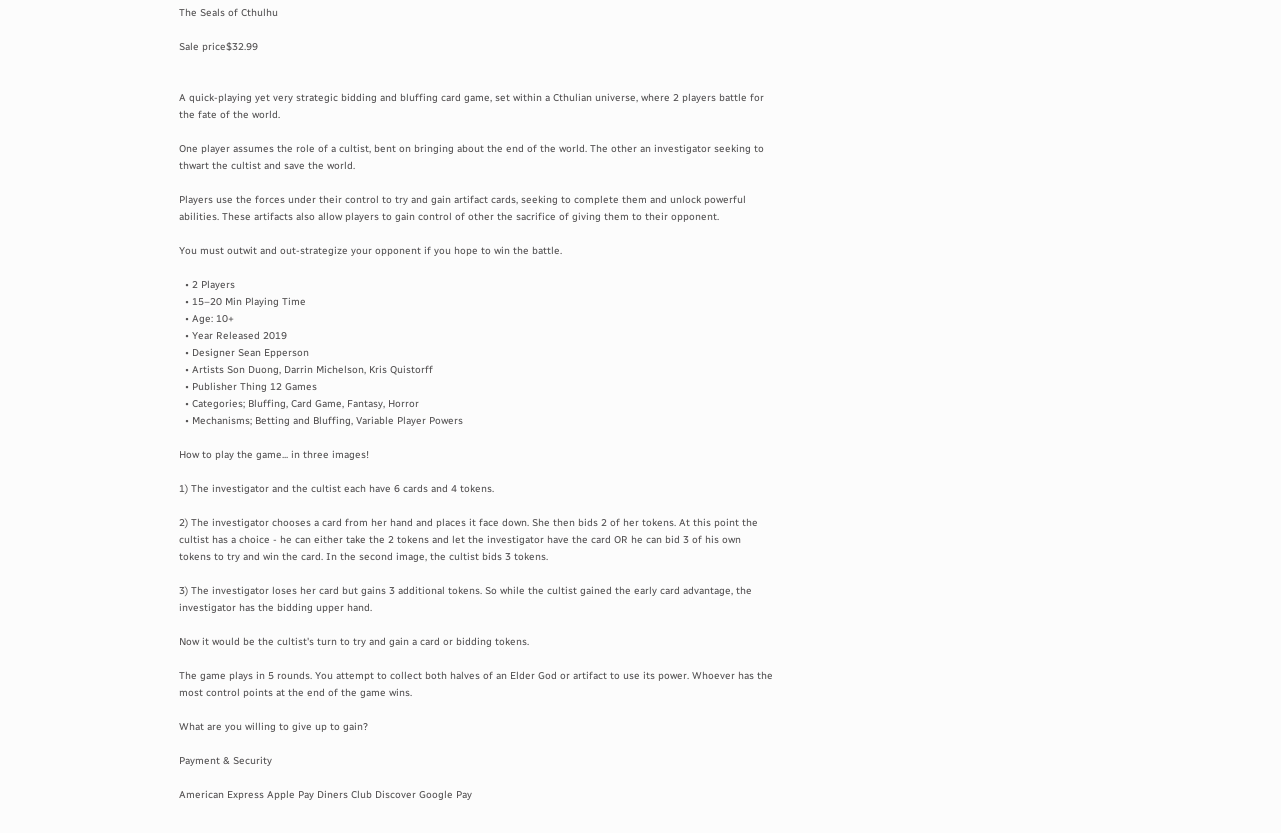The Seals of Cthulhu

Sale price$32.99


A quick-playing yet very strategic bidding and bluffing card game, set within a Cthulian universe, where 2 players battle for the fate of the world.

One player assumes the role of a cultist, bent on bringing about the end of the world. The other an investigator seeking to thwart the cultist and save the world.

Players use the forces under their control to try and gain artifact cards, seeking to complete them and unlock powerful abilities. These artifacts also allow players to gain control of other the sacrifice of giving them to their opponent.

You must outwit and out-strategize your opponent if you hope to win the battle.

  • 2 Players
  • 15–20 Min Playing Time
  • Age: 10+
  • Year Released 2019
  • Designer Sean Epperson
  • Artists Son Duong, Darrin Michelson, Kris Quistorff
  • Publisher Thing 12 Games
  • Categories; Bluffing, Card Game, Fantasy, Horror
  • Mechanisms; Betting and Bluffing, Variable Player Powers

How to play the game... in three images!

1) The investigator and the cultist each have 6 cards and 4 tokens.

2) The investigator chooses a card from her hand and places it face down. She then bids 2 of her tokens. At this point the cultist has a choice - he can either take the 2 tokens and let the investigator have the card OR he can bid 3 of his own tokens to try and win the card. In the second image, the cultist bids 3 tokens.

3) The investigator loses her card but gains 3 additional tokens. So while the cultist gained the early card advantage, the investigator has the bidding upper hand.

Now it would be the cultist's turn to try and gain a card or bidding tokens.

The game plays in 5 rounds. You attempt to collect both halves of an Elder God or artifact to use its power. Whoever has the most control points at the end of the game wins.

What are you willing to give up to gain?

Payment & Security

American Express Apple Pay Diners Club Discover Google Pay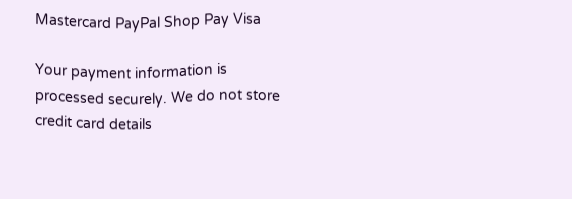Mastercard PayPal Shop Pay Visa

Your payment information is processed securely. We do not store credit card details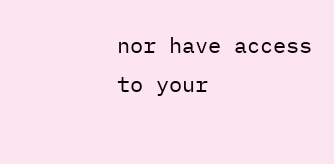nor have access to your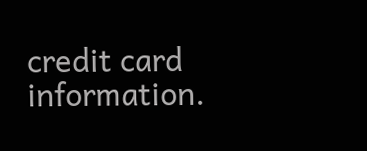credit card information.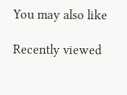You may also like

Recently viewed